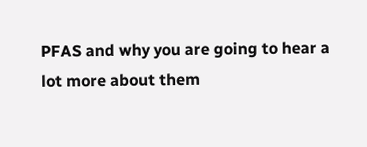PFAS and why you are going to hear a lot more about them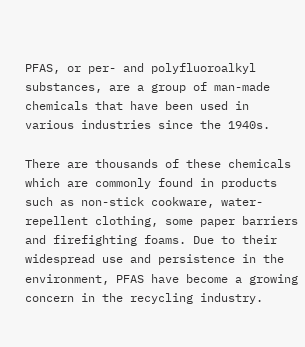PFAS, or per- and polyfluoroalkyl substances, are a group of man-made chemicals that have been used in various industries since the 1940s.

There are thousands of these chemicals which are commonly found in products such as non-stick cookware, water-repellent clothing, some paper barriers and firefighting foams. Due to their widespread use and persistence in the environment, PFAS have become a growing concern in the recycling industry.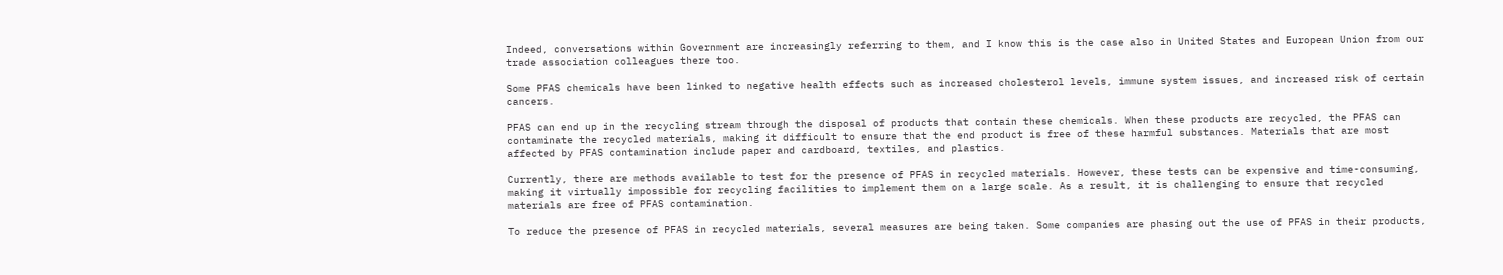Indeed, conversations within Government are increasingly referring to them, and I know this is the case also in United States and European Union from our trade association colleagues there too.

Some PFAS chemicals have been linked to negative health effects such as increased cholesterol levels, immune system issues, and increased risk of certain cancers.

PFAS can end up in the recycling stream through the disposal of products that contain these chemicals. When these products are recycled, the PFAS can contaminate the recycled materials, making it difficult to ensure that the end product is free of these harmful substances. Materials that are most affected by PFAS contamination include paper and cardboard, textiles, and plastics.

Currently, there are methods available to test for the presence of PFAS in recycled materials. However, these tests can be expensive and time-consuming, making it virtually impossible for recycling facilities to implement them on a large scale. As a result, it is challenging to ensure that recycled materials are free of PFAS contamination.

To reduce the presence of PFAS in recycled materials, several measures are being taken. Some companies are phasing out the use of PFAS in their products,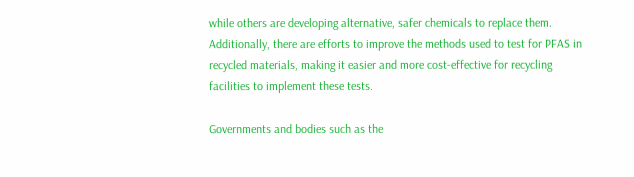while others are developing alternative, safer chemicals to replace them. Additionally, there are efforts to improve the methods used to test for PFAS in recycled materials, making it easier and more cost-effective for recycling facilities to implement these tests.

Governments and bodies such as the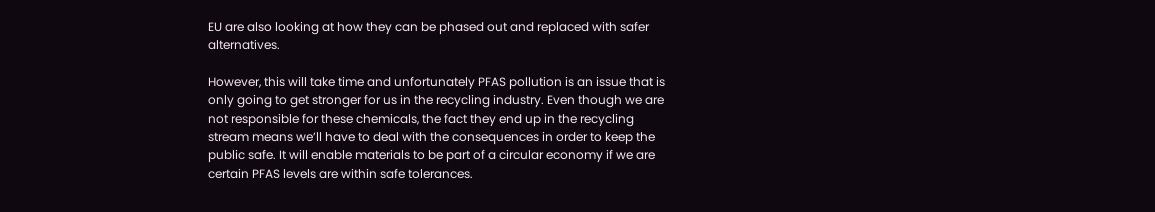EU are also looking at how they can be phased out and replaced with safer alternatives.

However, this will take time and unfortunately PFAS pollution is an issue that is only going to get stronger for us in the recycling industry. Even though we are not responsible for these chemicals, the fact they end up in the recycling stream means we’ll have to deal with the consequences in order to keep the public safe. It will enable materials to be part of a circular economy if we are certain PFAS levels are within safe tolerances.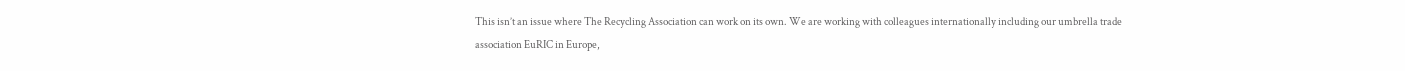This isn’t an issue where The Recycling Association can work on its own. We are working with colleagues internationally including our umbrella trade association EuRIC in Europe,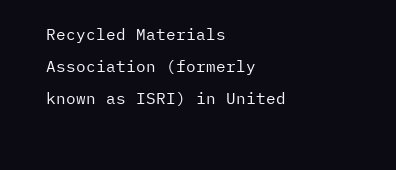Recycled Materials Association (formerly known as ISRI) in United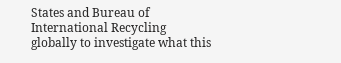States and Bureau of International Recycling globally to investigate what this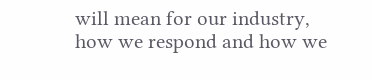will mean for our industry, how we respond and how we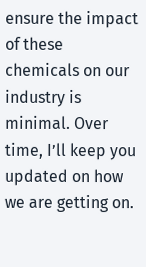ensure the impact of these chemicals on our industry is minimal. Over time, I’ll keep you updated on how we are getting on.